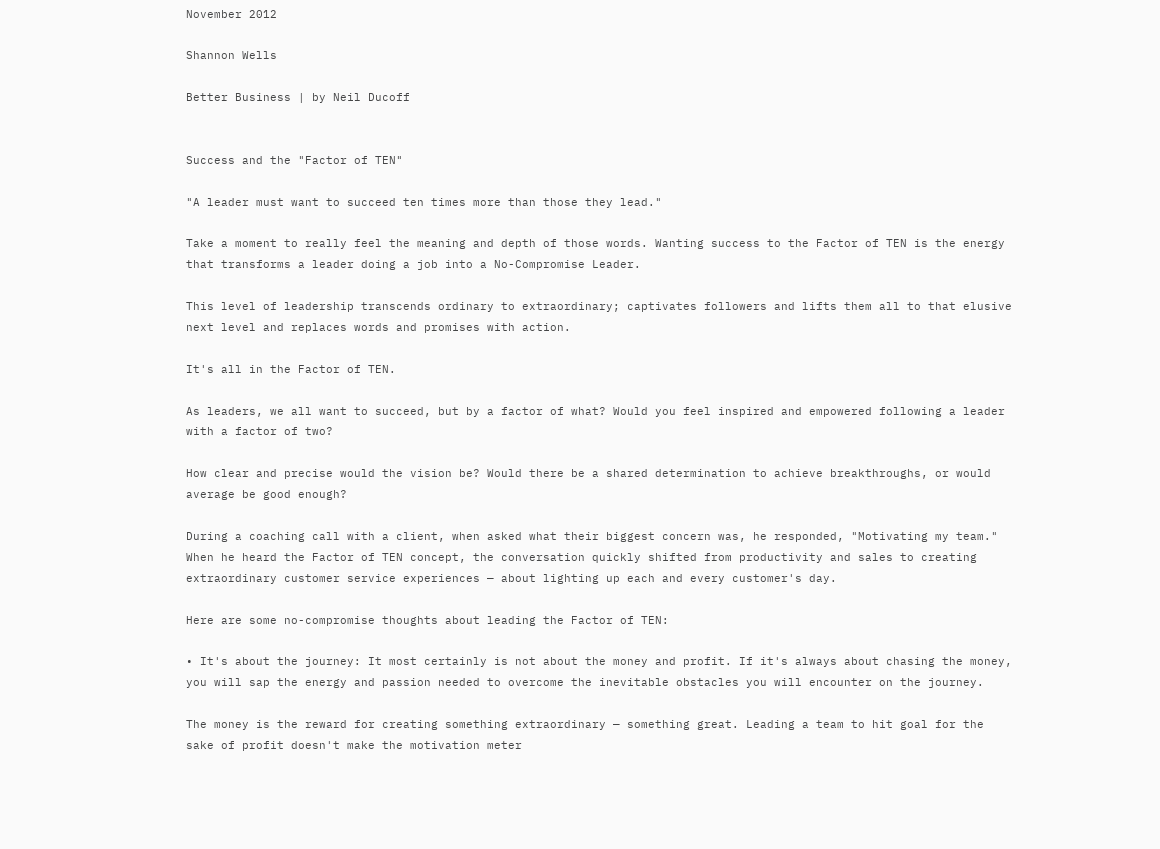November 2012

Shannon Wells

Better Business | by Neil Ducoff


Success and the "Factor of TEN"

"A leader must want to succeed ten times more than those they lead."

Take a moment to really feel the meaning and depth of those words. Wanting success to the Factor of TEN is the energy that transforms a leader doing a job into a No-Compromise Leader.

This level of leadership transcends ordinary to extraordinary; captivates followers and lifts them all to that elusive next level and replaces words and promises with action.

It's all in the Factor of TEN.

As leaders, we all want to succeed, but by a factor of what? Would you feel inspired and empowered following a leader with a factor of two?

How clear and precise would the vision be? Would there be a shared determination to achieve breakthroughs, or would average be good enough?

During a coaching call with a client, when asked what their biggest concern was, he responded, "Motivating my team." When he heard the Factor of TEN concept, the conversation quickly shifted from productivity and sales to creating extraordinary customer service experiences — about lighting up each and every customer's day.

Here are some no-compromise thoughts about leading the Factor of TEN:

• It's about the journey: It most certainly is not about the money and profit. If it's always about chasing the money, you will sap the energy and passion needed to overcome the inevitable obstacles you will encounter on the journey.

The money is the reward for creating something extraordinary — something great. Leading a team to hit goal for the sake of profit doesn't make the motivation meter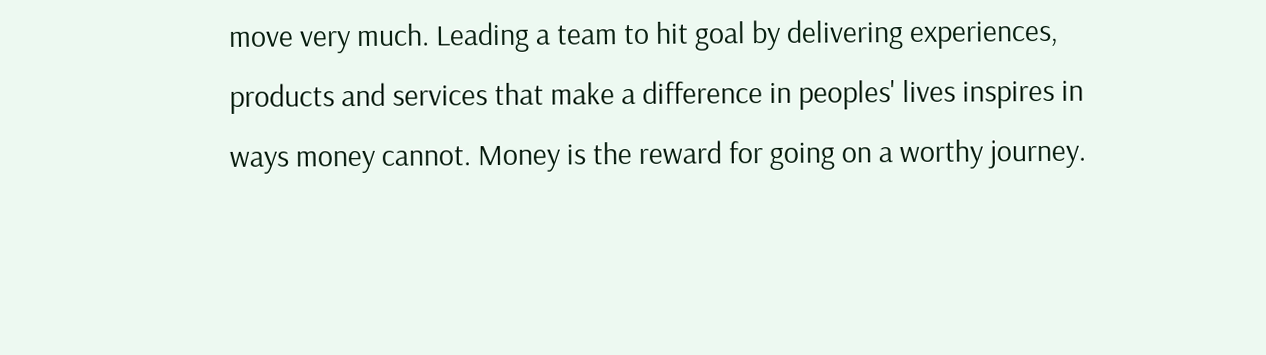move very much. Leading a team to hit goal by delivering experiences, products and services that make a difference in peoples' lives inspires in ways money cannot. Money is the reward for going on a worthy journey.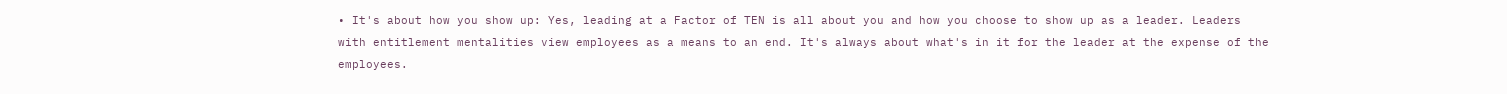• It's about how you show up: Yes, leading at a Factor of TEN is all about you and how you choose to show up as a leader. Leaders with entitlement mentalities view employees as a means to an end. It's always about what's in it for the leader at the expense of the employees.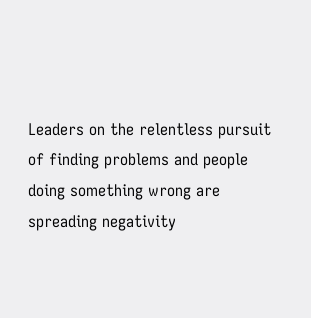Leaders on the relentless pursuit of finding problems and people doing something wrong are spreading negativity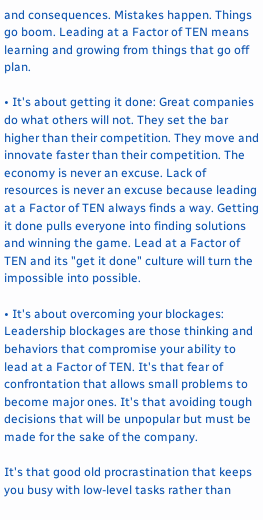and consequences. Mistakes happen. Things go boom. Leading at a Factor of TEN means learning and growing from things that go off plan.

• It's about getting it done: Great companies do what others will not. They set the bar higher than their competition. They move and innovate faster than their competition. The economy is never an excuse. Lack of resources is never an excuse because leading at a Factor of TEN always finds a way. Getting it done pulls everyone into finding solutions and winning the game. Lead at a Factor of TEN and its "get it done" culture will turn the impossible into possible.

• It's about overcoming your blockages: Leadership blockages are those thinking and behaviors that compromise your ability to lead at a Factor of TEN. It's that fear of confrontation that allows small problems to become major ones. It's that avoiding tough decisions that will be unpopular but must be made for the sake of the company.

It's that good old procrastination that keeps you busy with low-level tasks rather than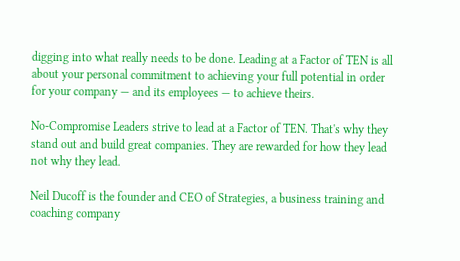digging into what really needs to be done. Leading at a Factor of TEN is all about your personal commitment to achieving your full potential in order for your company — and its employees — to achieve theirs.

No-Compromise Leaders strive to lead at a Factor of TEN. That's why they stand out and build great companies. They are rewarded for how they lead not why they lead.

Neil Ducoff is the founder and CEO of Strategies, a business training and coaching company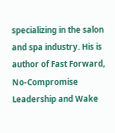specializing in the salon and spa industry. His is author of Fast Forward, No-Compromise Leadership and Wake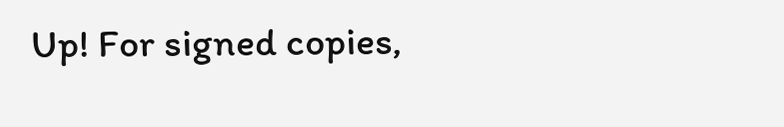Up! For signed copies,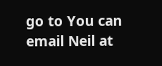go to You can email Neil at